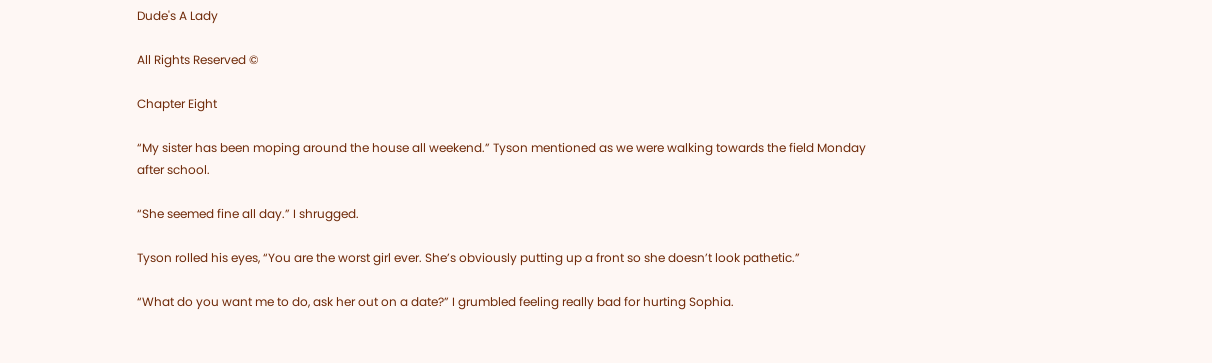Dude's A Lady

All Rights Reserved ©

Chapter Eight

“My sister has been moping around the house all weekend.” Tyson mentioned as we were walking towards the field Monday after school.

“She seemed fine all day.” I shrugged.

Tyson rolled his eyes, “You are the worst girl ever. She’s obviously putting up a front so she doesn’t look pathetic.”

“What do you want me to do, ask her out on a date?” I grumbled feeling really bad for hurting Sophia.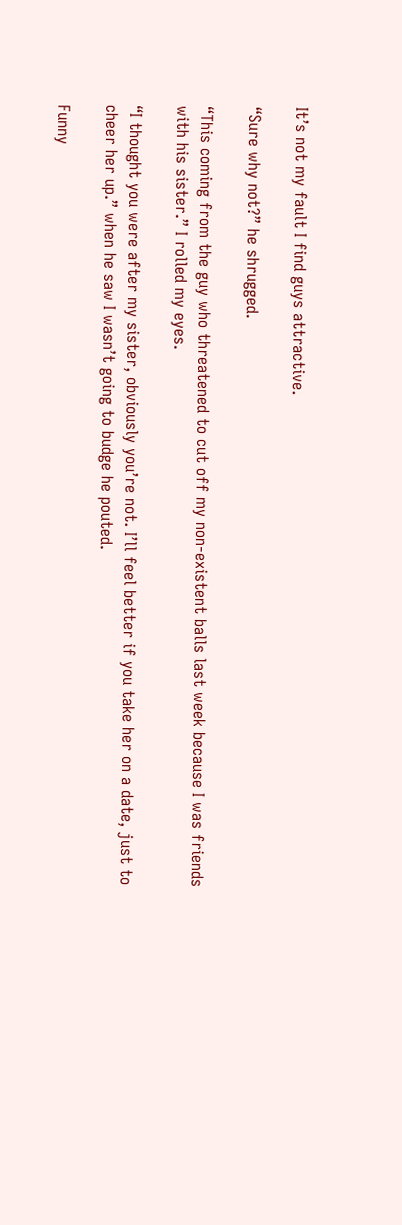It’s not my fault I find guys attractive.

“Sure why not?” he shrugged.

“This coming from the guy who threatened to cut off my non-existent balls last week because I was friends with his sister.” I rolled my eyes.

“I thought you were after my sister, obviously you’re not. I’ll feel better if you take her on a date, just to cheer her up.” when he saw I wasn’t going to budge he pouted.

Funny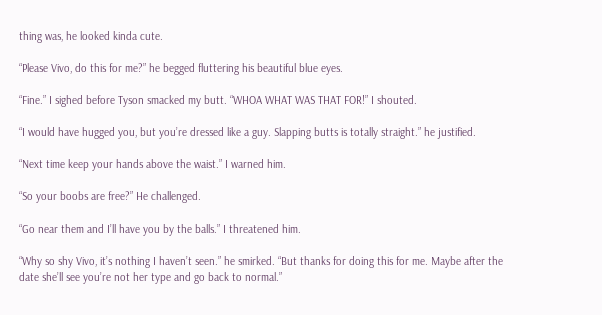thing was, he looked kinda cute.

“Please Vivo, do this for me?” he begged fluttering his beautiful blue eyes.

“Fine.” I sighed before Tyson smacked my butt. “WHOA WHAT WAS THAT FOR!” I shouted.

“I would have hugged you, but you’re dressed like a guy. Slapping butts is totally straight.” he justified.

“Next time keep your hands above the waist.” I warned him.

“So your boobs are free?” He challenged.

“Go near them and I’ll have you by the balls.” I threatened him.

“Why so shy Vivo, it’s nothing I haven’t seen.” he smirked. “But thanks for doing this for me. Maybe after the date she’ll see you’re not her type and go back to normal.”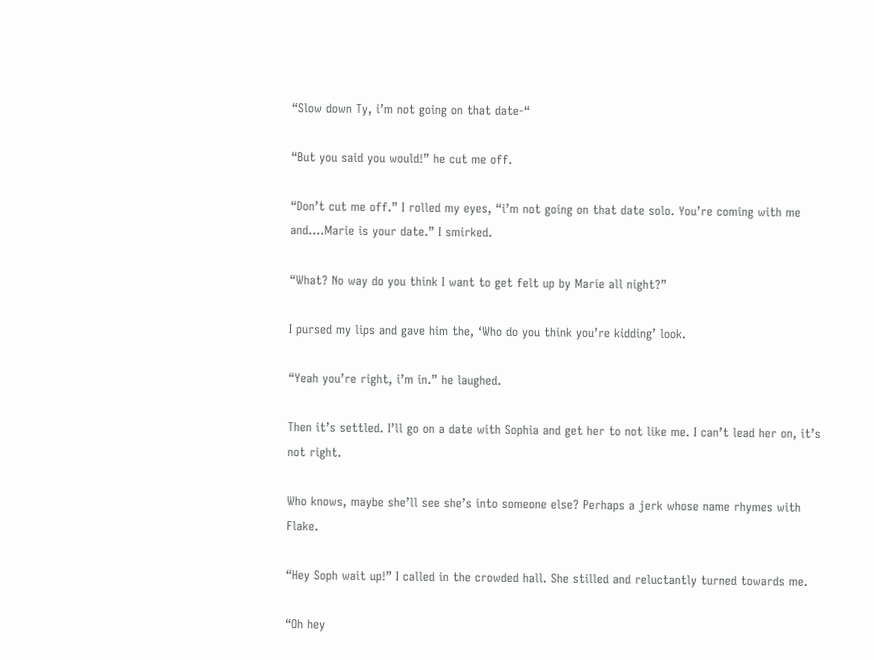“Slow down Ty, i’m not going on that date-“

“But you said you would!” he cut me off.

“Don’t cut me off.” I rolled my eyes, “i’m not going on that date solo. You’re coming with me and….Marie is your date.” I smirked.

“What? No way do you think I want to get felt up by Marie all night?”

I pursed my lips and gave him the, ‘Who do you think you’re kidding’ look.

“Yeah you’re right, i’m in.” he laughed.

Then it’s settled. I’ll go on a date with Sophia and get her to not like me. I can’t lead her on, it’s not right.

Who knows, maybe she’ll see she’s into someone else? Perhaps a jerk whose name rhymes with Flake.

“Hey Soph wait up!” I called in the crowded hall. She stilled and reluctantly turned towards me.

“Oh hey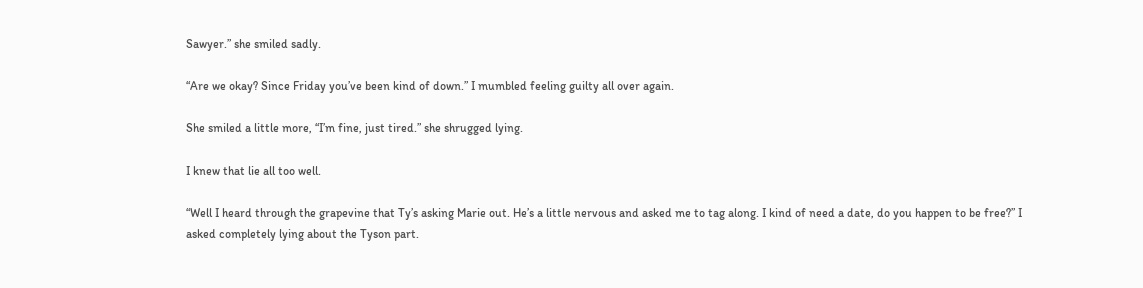Sawyer.” she smiled sadly.

“Are we okay? Since Friday you’ve been kind of down.” I mumbled feeling guilty all over again.

She smiled a little more, “I’m fine, just tired.” she shrugged lying.

I knew that lie all too well.

“Well I heard through the grapevine that Ty’s asking Marie out. He’s a little nervous and asked me to tag along. I kind of need a date, do you happen to be free?” I asked completely lying about the Tyson part.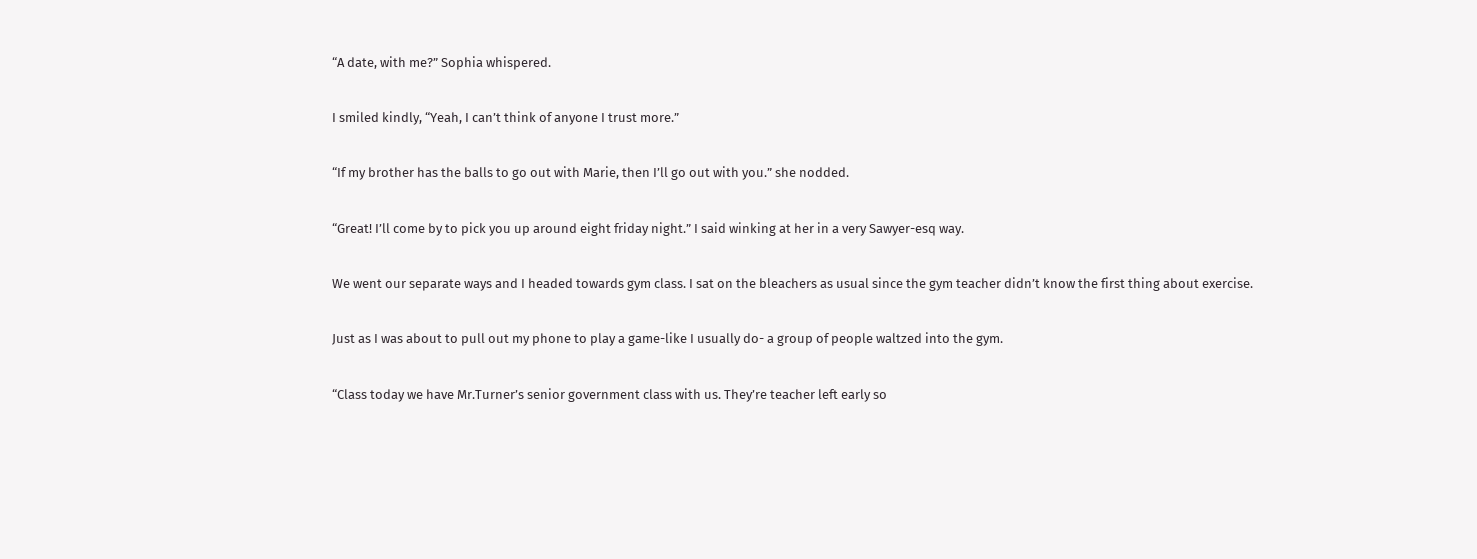“A date, with me?” Sophia whispered.

I smiled kindly, “Yeah, I can’t think of anyone I trust more.”

“If my brother has the balls to go out with Marie, then I’ll go out with you.” she nodded.

“Great! I’ll come by to pick you up around eight friday night.” I said winking at her in a very Sawyer-esq way.

We went our separate ways and I headed towards gym class. I sat on the bleachers as usual since the gym teacher didn’t know the first thing about exercise.

Just as I was about to pull out my phone to play a game-like I usually do- a group of people waltzed into the gym.

“Class today we have Mr.Turner’s senior government class with us. They’re teacher left early so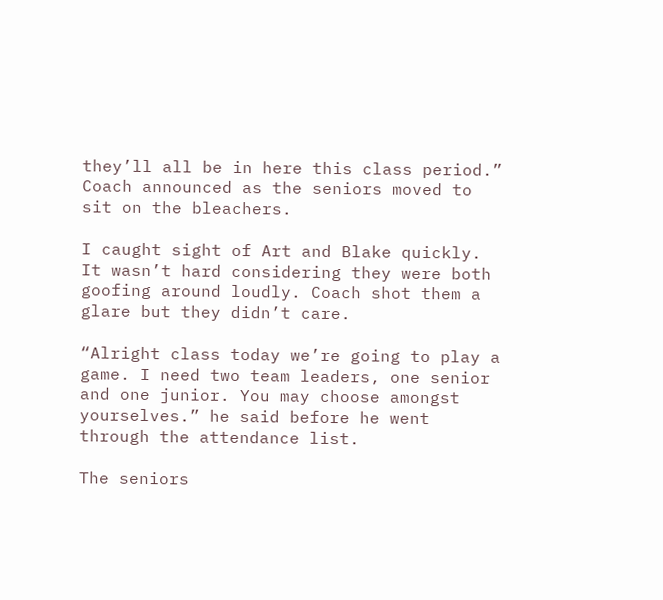they’ll all be in here this class period.” Coach announced as the seniors moved to sit on the bleachers.

I caught sight of Art and Blake quickly. It wasn’t hard considering they were both goofing around loudly. Coach shot them a glare but they didn’t care.

“Alright class today we’re going to play a game. I need two team leaders, one senior and one junior. You may choose amongst yourselves.” he said before he went through the attendance list.

The seniors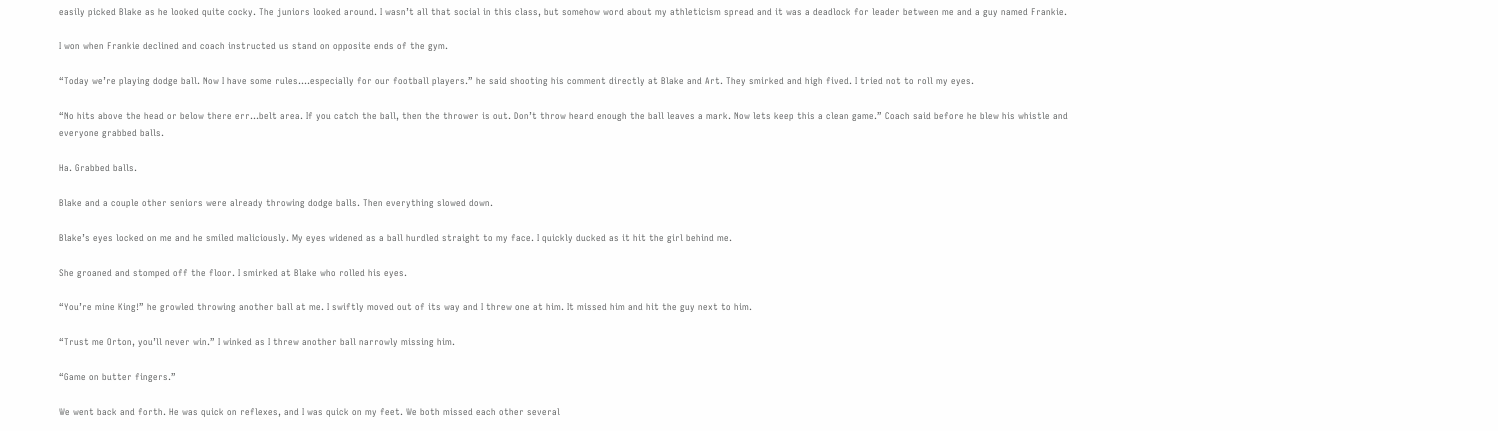easily picked Blake as he looked quite cocky. The juniors looked around. I wasn’t all that social in this class, but somehow word about my athleticism spread and it was a deadlock for leader between me and a guy named Frankie.

I won when Frankie declined and coach instructed us stand on opposite ends of the gym.

“Today we’re playing dodge ball. Now I have some rules….especially for our football players.” he said shooting his comment directly at Blake and Art. They smirked and high fived. I tried not to roll my eyes.

“No hits above the head or below there err…belt area. If you catch the ball, then the thrower is out. Don’t throw heard enough the ball leaves a mark. Now lets keep this a clean game.” Coach said before he blew his whistle and everyone grabbed balls.

Ha. Grabbed balls.

Blake and a couple other seniors were already throwing dodge balls. Then everything slowed down.

Blake’s eyes locked on me and he smiled maliciously. My eyes widened as a ball hurdled straight to my face. I quickly ducked as it hit the girl behind me.

She groaned and stomped off the floor. I smirked at Blake who rolled his eyes.

“You’re mine King!” he growled throwing another ball at me. I swiftly moved out of its way and I threw one at him. It missed him and hit the guy next to him.

“Trust me Orton, you’ll never win.” I winked as I threw another ball narrowly missing him.

“Game on butter fingers.”

We went back and forth. He was quick on reflexes, and I was quick on my feet. We both missed each other several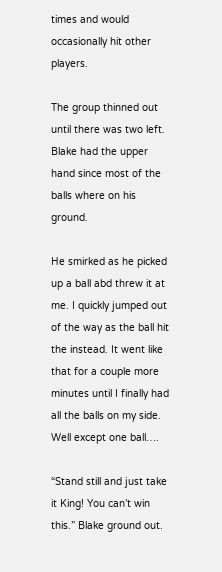times and would occasionally hit other players.

The group thinned out until there was two left. Blake had the upper hand since most of the balls where on his ground.

He smirked as he picked up a ball abd threw it at me. I quickly jumped out of the way as the ball hit the instead. It went like that for a couple more minutes until I finally had all the balls on my side. Well except one ball….

“Stand still and just take it King! You can’t win this.” Blake ground out.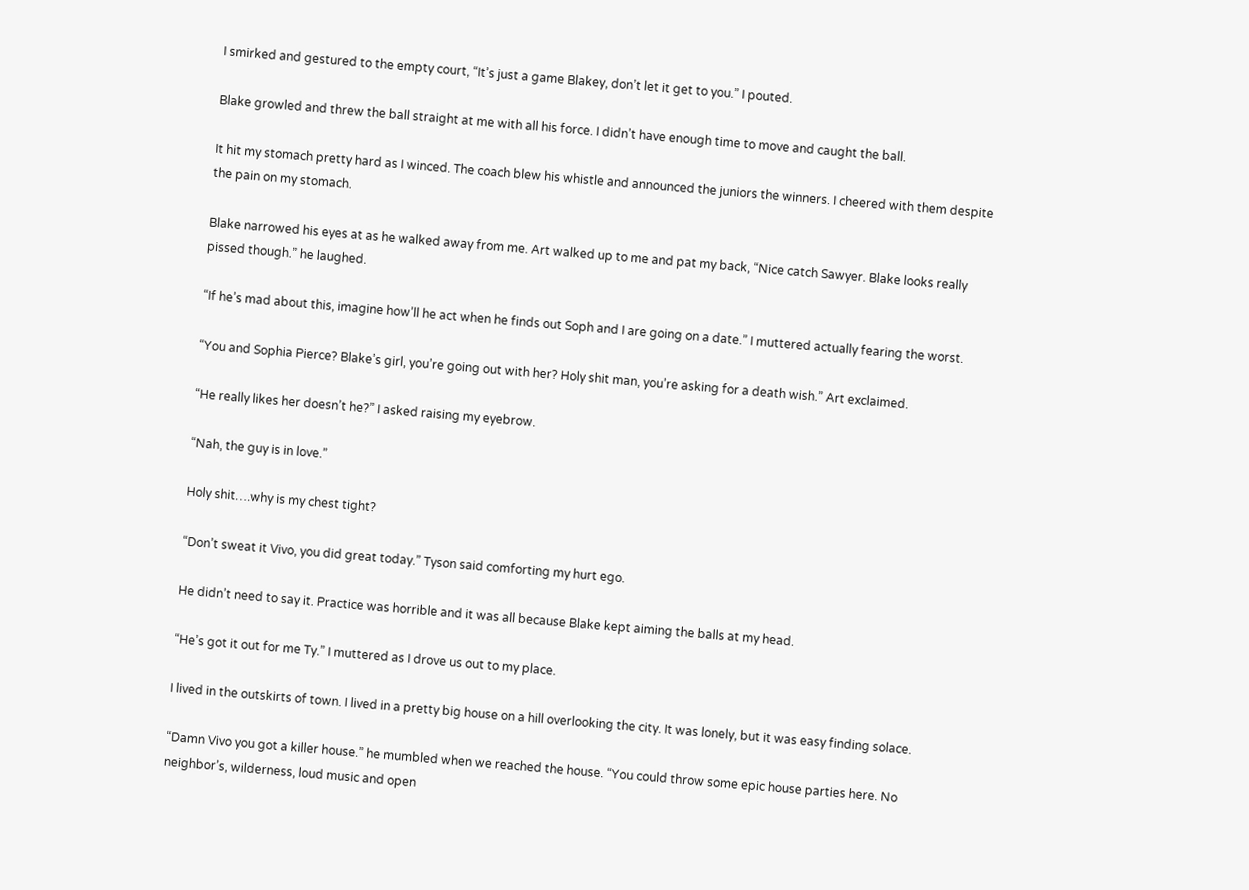I smirked and gestured to the empty court, “It’s just a game Blakey, don’t let it get to you.” I pouted.

Blake growled and threw the ball straight at me with all his force. I didn’t have enough time to move and caught the ball.

It hit my stomach pretty hard as I winced. The coach blew his whistle and announced the juniors the winners. I cheered with them despite the pain on my stomach.

Blake narrowed his eyes at as he walked away from me. Art walked up to me and pat my back, “Nice catch Sawyer. Blake looks really pissed though.” he laughed.

“If he’s mad about this, imagine how’ll he act when he finds out Soph and I are going on a date.” I muttered actually fearing the worst.

“You and Sophia Pierce? Blake’s girl, you’re going out with her? Holy shit man, you’re asking for a death wish.” Art exclaimed.

“He really likes her doesn’t he?” I asked raising my eyebrow.

“Nah, the guy is in love.”

Holy shit….why is my chest tight?

“Don’t sweat it Vivo, you did great today.” Tyson said comforting my hurt ego.

He didn’t need to say it. Practice was horrible and it was all because Blake kept aiming the balls at my head.

“He’s got it out for me Ty.” I muttered as I drove us out to my place.

I lived in the outskirts of town. I lived in a pretty big house on a hill overlooking the city. It was lonely, but it was easy finding solace.

“Damn Vivo you got a killer house.” he mumbled when we reached the house. “You could throw some epic house parties here. No neighbor’s, wilderness, loud music and open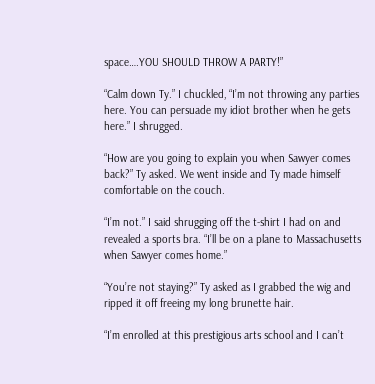space….YOU SHOULD THROW A PARTY!”

“Calm down Ty.” I chuckled, “I’m not throwing any parties here. You can persuade my idiot brother when he gets here.” I shrugged.

“How are you going to explain you when Sawyer comes back?” Ty asked. We went inside and Ty made himself comfortable on the couch.

“I’m not.” I said shrugging off the t-shirt I had on and revealed a sports bra. “I’ll be on a plane to Massachusetts when Sawyer comes home.”

“You’re not staying?” Ty asked as I grabbed the wig and ripped it off freeing my long brunette hair.

“I’m enrolled at this prestigious arts school and I can’t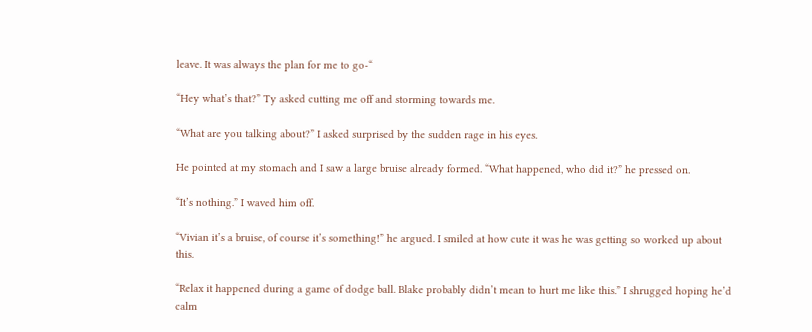leave. It was always the plan for me to go-“

“Hey what’s that?” Ty asked cutting me off and storming towards me.

“What are you talking about?” I asked surprised by the sudden rage in his eyes.

He pointed at my stomach and I saw a large bruise already formed. “What happened, who did it?” he pressed on.

“It’s nothing.” I waved him off.

“Vivian it’s a bruise, of course it’s something!” he argued. I smiled at how cute it was he was getting so worked up about this.

“Relax it happened during a game of dodge ball. Blake probably didn’t mean to hurt me like this.” I shrugged hoping he’d calm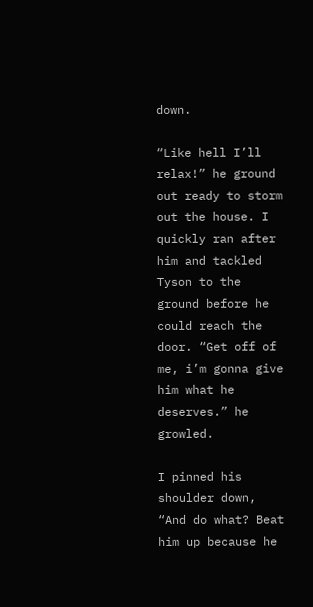down.

“Like hell I’ll relax!” he ground out ready to storm out the house. I quickly ran after him and tackled Tyson to the ground before he could reach the door. “Get off of me, i’m gonna give him what he deserves.” he growled.

I pinned his shoulder down, “And do what? Beat him up because he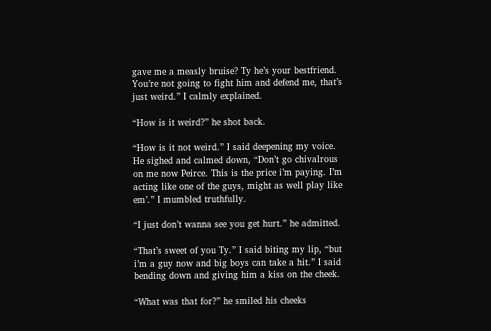gave me a measly bruise? Ty he’s your bestfriend. You’re not going to fight him and defend me, that’s just weird.” I calmly explained.

“How is it weird?” he shot back.

“How is it not weird.” I said deepening my voice. He sighed and calmed down, “Don’t go chivalrous on me now Peirce. This is the price i’m paying. I’m acting like one of the guys, might as well play like em’.” I mumbled truthfully.

“I just don’t wanna see you get hurt.” he admitted.

“That’s sweet of you Ty.” I said biting my lip, “but i’m a guy now and big boys can take a hit.” I said bending down and giving him a kiss on the cheek.

“What was that for?” he smiled his cheeks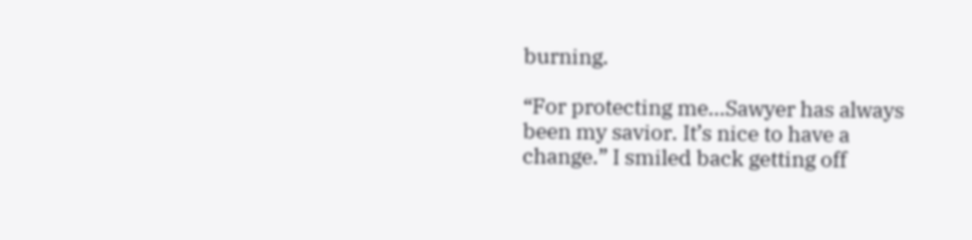burning.

“For protecting me…Sawyer has always been my savior. It’s nice to have a change.” I smiled back getting off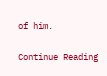of him.

Continue Reading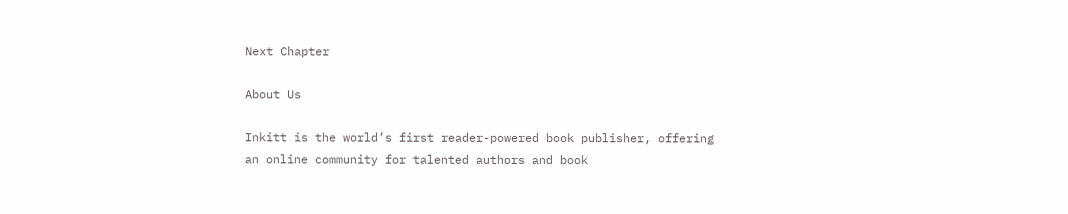Next Chapter

About Us

Inkitt is the world’s first reader-powered book publisher, offering an online community for talented authors and book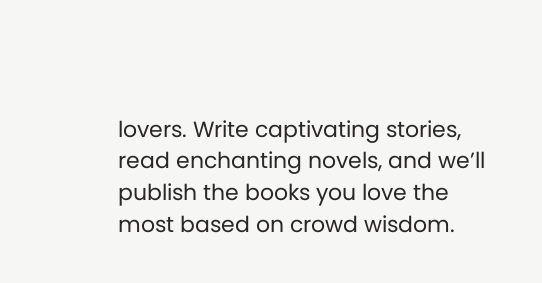lovers. Write captivating stories, read enchanting novels, and we’ll publish the books you love the most based on crowd wisdom.